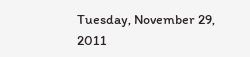Tuesday, November 29, 2011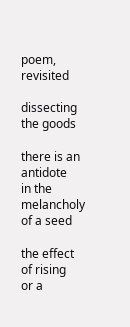poem, revisited

dissecting the goods

there is an antidote
in the melancholy of a seed

the effect of rising
or a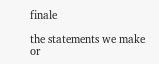finale

the statements we make
or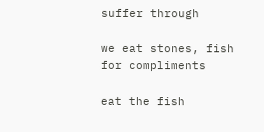suffer through

we eat stones, fish
for compliments

eat the fish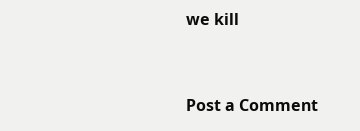we kill


Post a Comment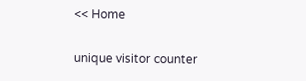<< Home

unique visitor counter